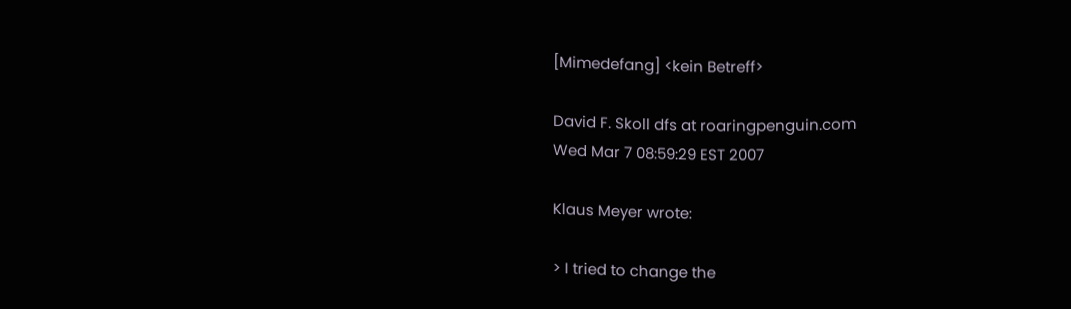[Mimedefang] <kein Betreff>

David F. Skoll dfs at roaringpenguin.com
Wed Mar 7 08:59:29 EST 2007

Klaus Meyer wrote:

> I tried to change the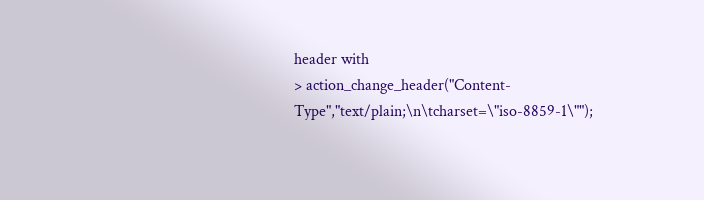header with
> action_change_header("Content-Type","text/plain;\n\tcharset=\"iso-8859-1\"");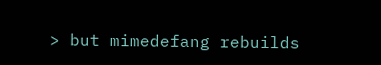> but mimedefang rebuilds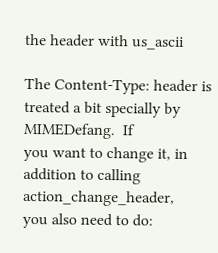the header with us_ascii

The Content-Type: header is treated a bit specially by MIMEDefang.  If
you want to change it, in addition to calling action_change_header,
you also need to do: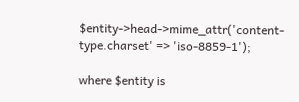$entity->head->mime_attr('content-type.charset' => 'iso-8859-1');

where $entity is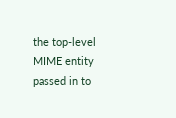the top-level MIME entity passed in to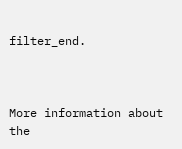filter_end.



More information about the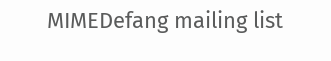MIMEDefang mailing list